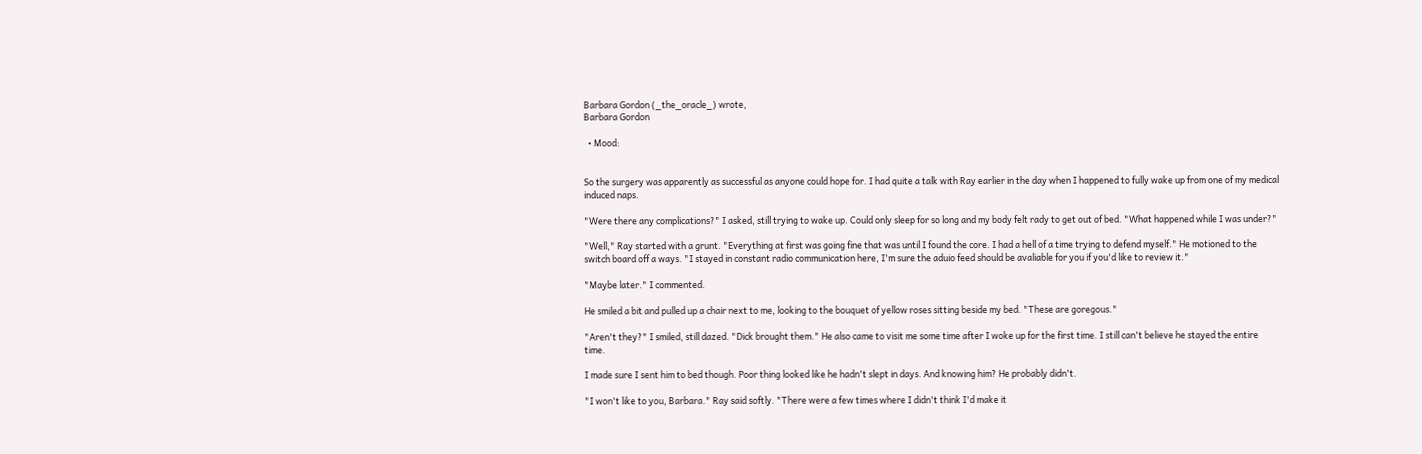Barbara Gordon (_the_oracle_) wrote,
Barbara Gordon

  • Mood:


So the surgery was apparently as successful as anyone could hope for. I had quite a talk with Ray earlier in the day when I happened to fully wake up from one of my medical induced naps.

"Were there any complications?" I asked, still trying to wake up. Could only sleep for so long and my body felt rady to get out of bed. "What happened while I was under?"

"Well," Ray started with a grunt. "Everything at first was going fine that was until I found the core. I had a hell of a time trying to defend myself." He motioned to the switch board off a ways. "I stayed in constant radio communication here, I'm sure the aduio feed should be avaliable for you if you'd like to review it."

"Maybe later." I commented.

He smiled a bit and pulled up a chair next to me, looking to the bouquet of yellow roses sitting beside my bed. "These are goregous."

"Aren't they?" I smiled, still dazed. "Dick brought them." He also came to visit me some time after I woke up for the first time. I still can't believe he stayed the entire time.

I made sure I sent him to bed though. Poor thing looked like he hadn't slept in days. And knowing him? He probably didn't.

"I won't like to you, Barbara." Ray said softly. "There were a few times where I didn't think I'd make it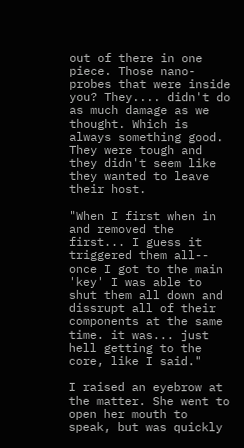out of there in one piece. Those nano-probes that were inside you? They.... didn't do as much damage as we thought. Which is always something good. They were tough and they didn't seem like they wanted to leave their host.

"When I first when in and removed the first... I guess it triggered them all-- once I got to the main 'key' I was able to shut them all down and dissrupt all of their components at the same time. it was... just hell getting to the core, like I said."

I raised an eyebrow at the matter. She went to open her mouth to speak, but was quickly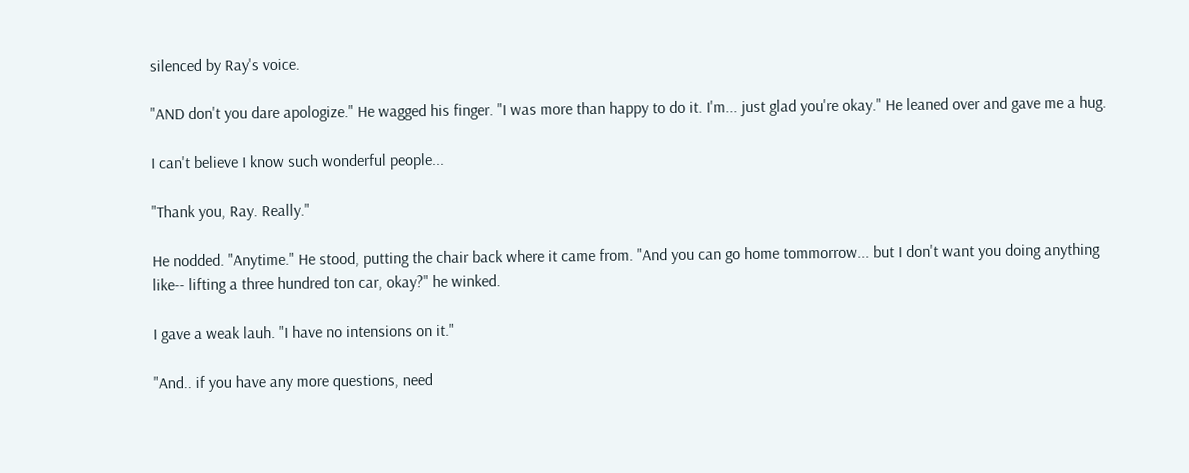silenced by Ray's voice.

"AND don't you dare apologize." He wagged his finger. "I was more than happy to do it. I'm... just glad you're okay." He leaned over and gave me a hug.

I can't believe I know such wonderful people...

"Thank you, Ray. Really."

He nodded. "Anytime." He stood, putting the chair back where it came from. "And you can go home tommorrow... but I don't want you doing anything like-- lifting a three hundred ton car, okay?" he winked.

I gave a weak lauh. "I have no intensions on it."

"And.. if you have any more questions, need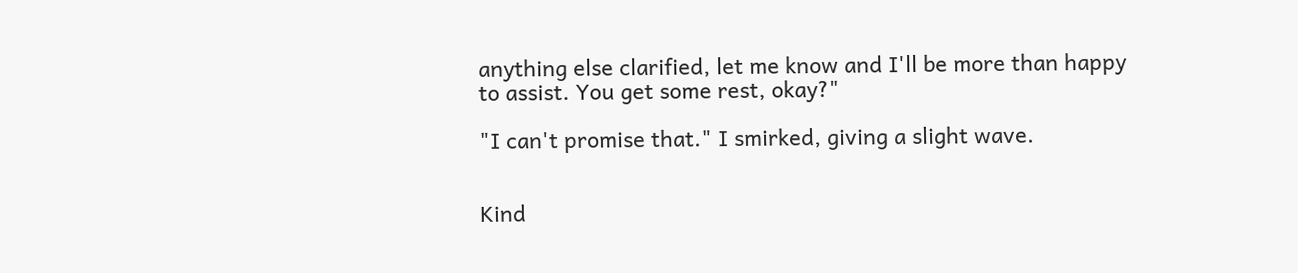anything else clarified, let me know and I'll be more than happy to assist. You get some rest, okay?"

"I can't promise that." I smirked, giving a slight wave.


Kind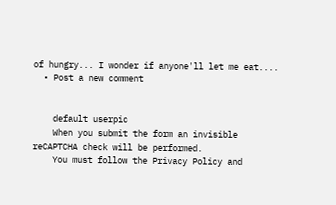of hungry... I wonder if anyone'll let me eat....
  • Post a new comment


    default userpic
    When you submit the form an invisible reCAPTCHA check will be performed.
    You must follow the Privacy Policy and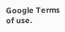Google Terms of use.